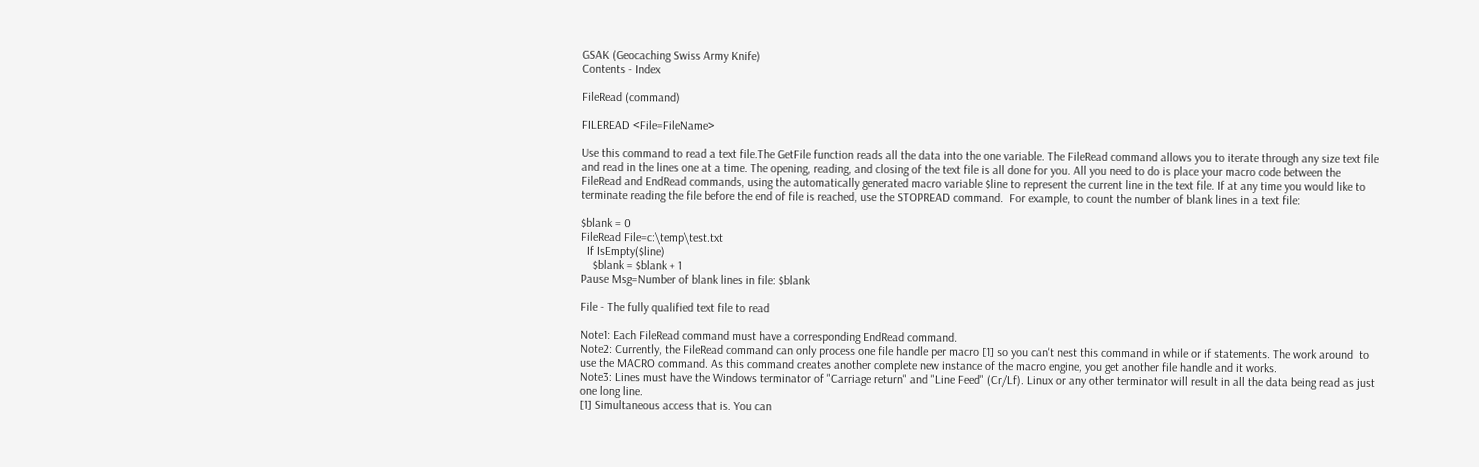GSAK (Geocaching Swiss Army Knife)
Contents - Index

FileRead (command)

FILEREAD <File=FileName>

Use this command to read a text file.The GetFile function reads all the data into the one variable. The FileRead command allows you to iterate through any size text file and read in the lines one at a time. The opening, reading, and closing of the text file is all done for you. All you need to do is place your macro code between the FileRead and EndRead commands, using the automatically generated macro variable $line to represent the current line in the text file. If at any time you would like to terminate reading the file before the end of file is reached, use the STOPREAD command.  For example, to count the number of blank lines in a text file:

$blank = 0
FileRead File=c:\temp\test.txt
  If IsEmpty($line)
    $blank = $blank + 1
Pause Msg=Number of blank lines in file: $blank

File - The fully qualified text file to read

Note1: Each FileRead command must have a corresponding EndRead command.
Note2: Currently, the FileRead command can only process one file handle per macro [1] so you can't nest this command in while or if statements. The work around  to use the MACRO command. As this command creates another complete new instance of the macro engine, you get another file handle and it works.
Note3: Lines must have the Windows terminator of "Carriage return" and "Line Feed" (Cr/Lf). Linux or any other terminator will result in all the data being read as just one long line.
[1] Simultaneous access that is. You can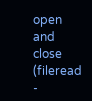open and close (fileread -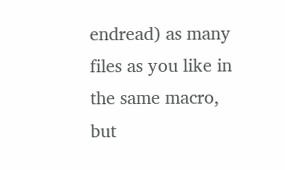endread) as many files as you like in the same macro, but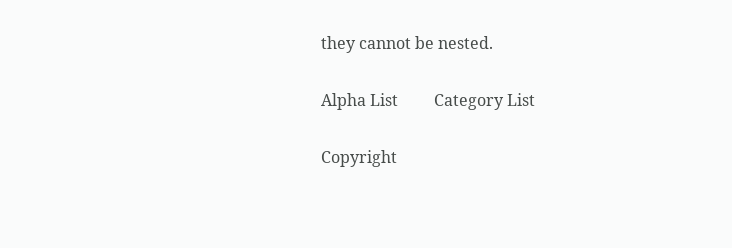they cannot be nested.

Alpha List         Category List

Copyright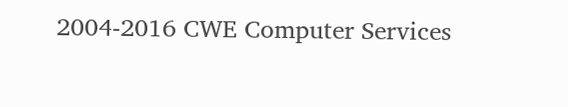2004-2016 CWE Computer Services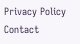Privacy Policy Contact